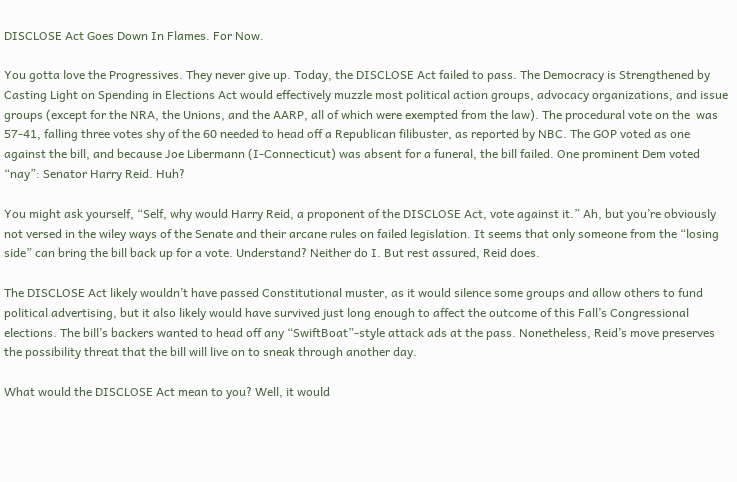DISCLOSE Act Goes Down In Flames. For Now.

You gotta love the Progressives. They never give up. Today, the DISCLOSE Act failed to pass. The Democracy is Strengthened by Casting Light on Spending in Elections Act would effectively muzzle most political action groups, advocacy organizations, and issue groups (except for the NRA, the Unions, and the AARP, all of which were exempted from the law). The procedural vote on the  was 57-41, falling three votes shy of the 60 needed to head off a Republican filibuster, as reported by NBC. The GOP voted as one against the bill, and because Joe Libermann (I-Connecticut) was absent for a funeral, the bill failed. One prominent Dem voted “nay”: Senator Harry Reid. Huh?

You might ask yourself, “Self, why would Harry Reid, a proponent of the DISCLOSE Act, vote against it.” Ah, but you’re obviously not versed in the wiley ways of the Senate and their arcane rules on failed legislation. It seems that only someone from the “losing side” can bring the bill back up for a vote. Understand? Neither do I. But rest assured, Reid does.

The DISCLOSE Act likely wouldn’t have passed Constitutional muster, as it would silence some groups and allow others to fund political advertising, but it also likely would have survived just long enough to affect the outcome of this Fall’s Congressional elections. The bill’s backers wanted to head off any “SwiftBoat”-style attack ads at the pass. Nonetheless, Reid’s move preserves the possibility threat that the bill will live on to sneak through another day.

What would the DISCLOSE Act mean to you? Well, it would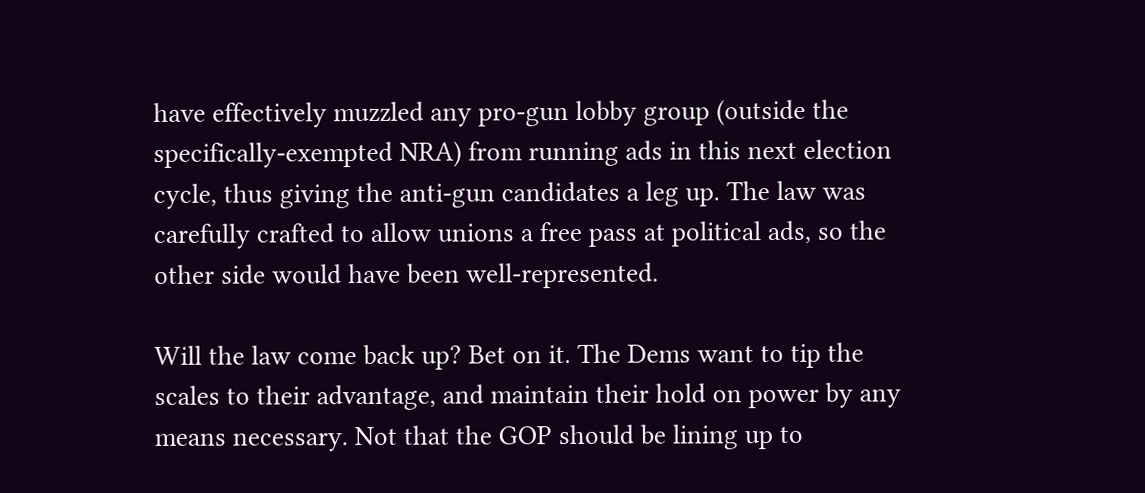have effectively muzzled any pro-gun lobby group (outside the specifically-exempted NRA) from running ads in this next election cycle, thus giving the anti-gun candidates a leg up. The law was carefully crafted to allow unions a free pass at political ads, so the other side would have been well-represented.

Will the law come back up? Bet on it. The Dems want to tip the scales to their advantage, and maintain their hold on power by any means necessary. Not that the GOP should be lining up to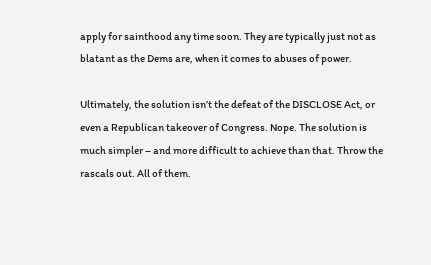apply for sainthood any time soon. They are typically just not as blatant as the Dems are, when it comes to abuses of power.

Ultimately, the solution isn’t the defeat of the DISCLOSE Act, or even a Republican takeover of Congress. Nope. The solution is much simpler – and more difficult to achieve than that. Throw the rascals out. All of them.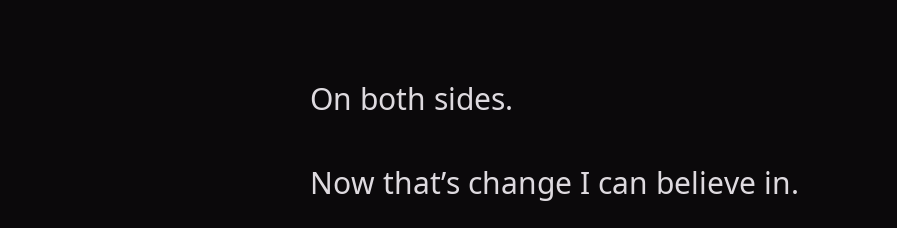On both sides.

Now that’s change I can believe in.